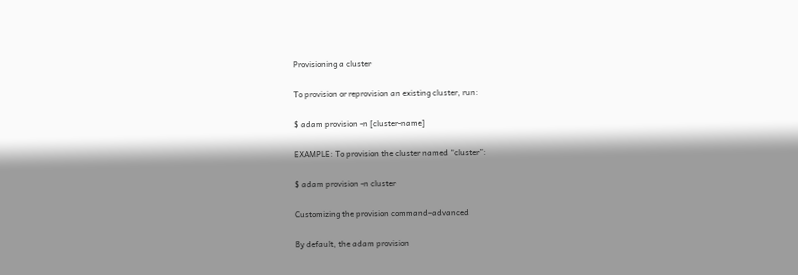Provisioning a cluster

To provision or reprovision an existing cluster, run:

$ adam provision -n [cluster-name]

EXAMPLE: To provision the cluster named “cluster”:

$ adam provision -n cluster

Customizing the provision command–advanced

By default, the adam provision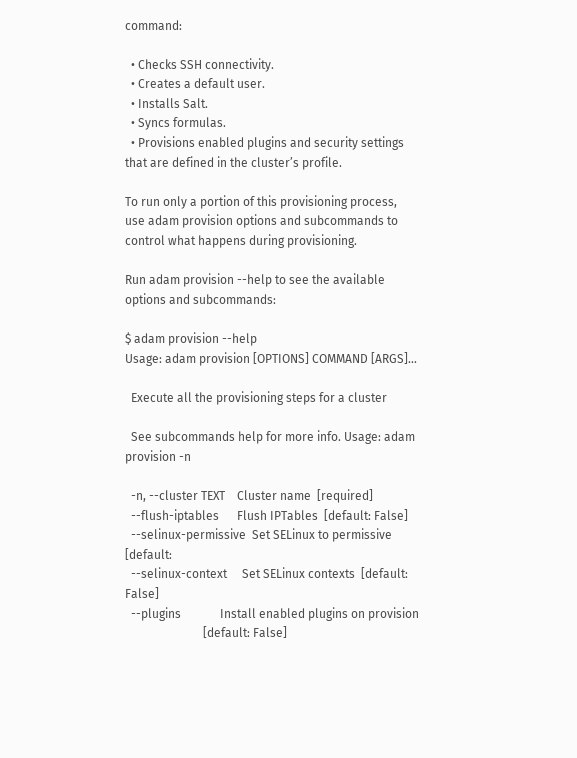command:

  • Checks SSH connectivity.
  • Creates a default user.
  • Installs Salt.
  • Syncs formulas.
  • Provisions enabled plugins and security settings that are defined in the cluster’s profile.

To run only a portion of this provisioning process, use adam provision options and subcommands to control what happens during provisioning.

Run adam provision --help to see the available options and subcommands:

$ adam provision --help
Usage: adam provision [OPTIONS] COMMAND [ARGS]...

  Execute all the provisioning steps for a cluster

  See subcommands help for more info. Usage: adam provision -n

  -n, --cluster TEXT    Cluster name  [required]
  --flush-iptables      Flush IPTables  [default: False]
  --selinux-permissive  Set SELinux to permissive  [default:
  --selinux-context     Set SELinux contexts  [default: False]
  --plugins             Install enabled plugins on provision
                          [default: False]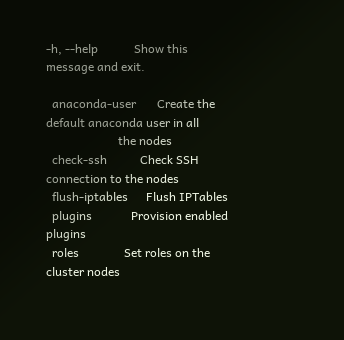-h, --help            Show this message and exit.

  anaconda-user       Create the default anaconda user in all
                        the nodes
  check-ssh           Check SSH connection to the nodes
  flush-iptables      Flush IPTables
  plugins             Provision enabled plugins
  roles               Set roles on the cluster nodes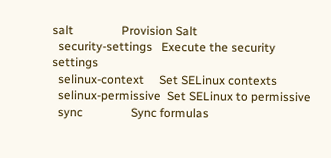salt                Provision Salt
  security-settings   Execute the security settings
  selinux-context     Set SELinux contexts
  selinux-permissive  Set SELinux to permissive
  sync                Sync formulas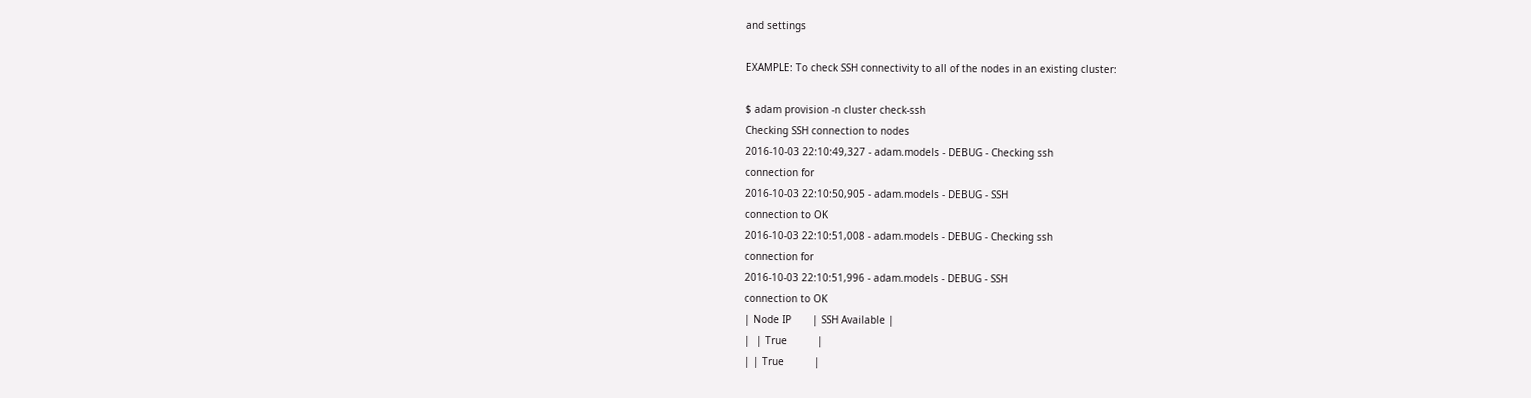and settings

EXAMPLE: To check SSH connectivity to all of the nodes in an existing cluster:

$ adam provision -n cluster check-ssh
Checking SSH connection to nodes
2016-10-03 22:10:49,327 - adam.models - DEBUG - Checking ssh
connection for
2016-10-03 22:10:50,905 - adam.models - DEBUG - SSH
connection to OK
2016-10-03 22:10:51,008 - adam.models - DEBUG - Checking ssh
connection for
2016-10-03 22:10:51,996 - adam.models - DEBUG - SSH
connection to OK
| Node IP       | SSH Available |
|  | True          |
| | True          |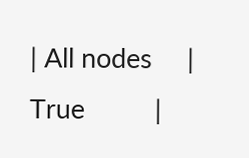| All nodes     | True          |